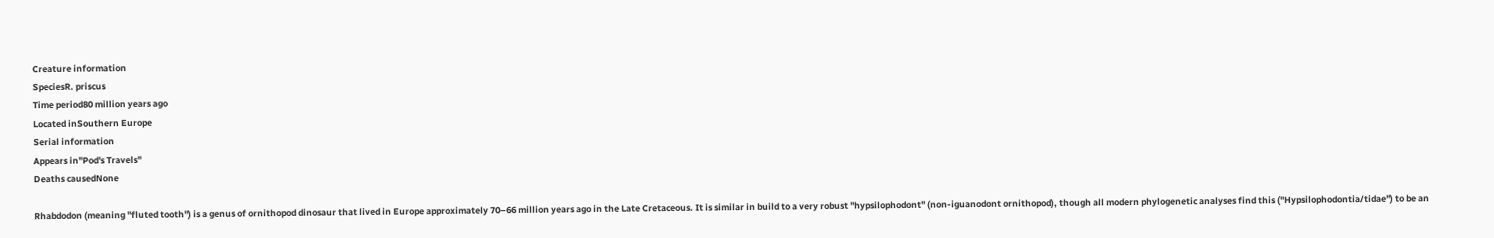Creature information
SpeciesR. priscus
Time period80 million years ago
Located inSouthern Europe
Serial information
Appears in"Pod's Travels"
Deaths causedNone

Rhabdodon (meaning "fluted tooth") is a genus of ornithopod dinosaur that lived in Europe approximately 70–66 million years ago in the Late Cretaceous. It is similar in build to a very robust "hypsilophodont" (non-iguanodont ornithopod), though all modern phylogenetic analyses find this ("Hypsilophodontia/tidae") to be an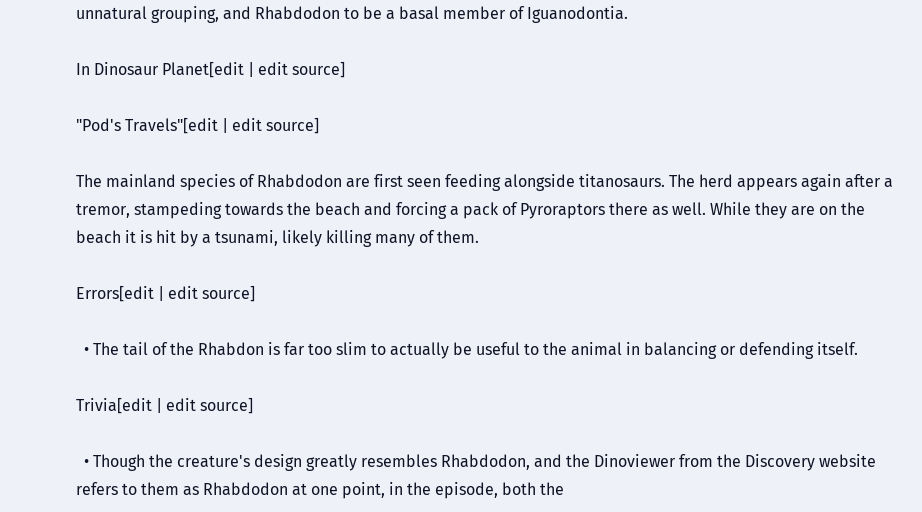unnatural grouping, and Rhabdodon to be a basal member of Iguanodontia.

In Dinosaur Planet[edit | edit source]

"Pod's Travels"[edit | edit source]

The mainland species of Rhabdodon are first seen feeding alongside titanosaurs. The herd appears again after a tremor, stampeding towards the beach and forcing a pack of Pyroraptors there as well. While they are on the beach it is hit by a tsunami, likely killing many of them.

Errors[edit | edit source]

  • The tail of the Rhabdon is far too slim to actually be useful to the animal in balancing or defending itself.

Trivia[edit | edit source]

  • Though the creature's design greatly resembles Rhabdodon, and the Dinoviewer from the Discovery website refers to them as Rhabdodon at one point, in the episode, both the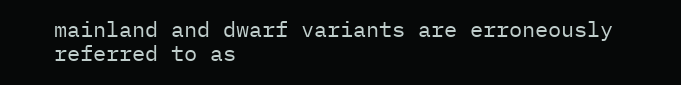mainland and dwarf variants are erroneously referred to as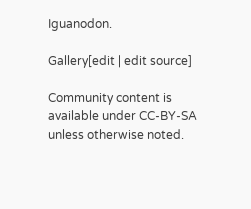Iguanodon.

Gallery[edit | edit source]

Community content is available under CC-BY-SA unless otherwise noted.